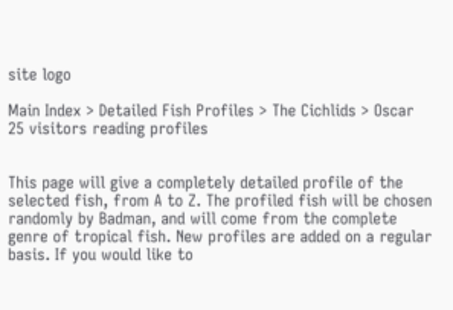site logo

Main Index > Detailed Fish Profiles > The Cichlids > Oscar
25 visitors reading profiles


This page will give a completely detailed profile of the selected fish, from A to Z. The profiled fish will be chosen randomly by Badman, and will come from the complete genre of tropical fish. New profiles are added on a regular basis. If you would like to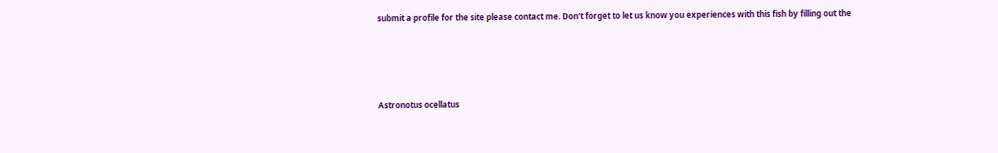submit a profile for the site please contact me. Don't forget to let us know you experiences with this fish by filling out the




Astronotus ocellatus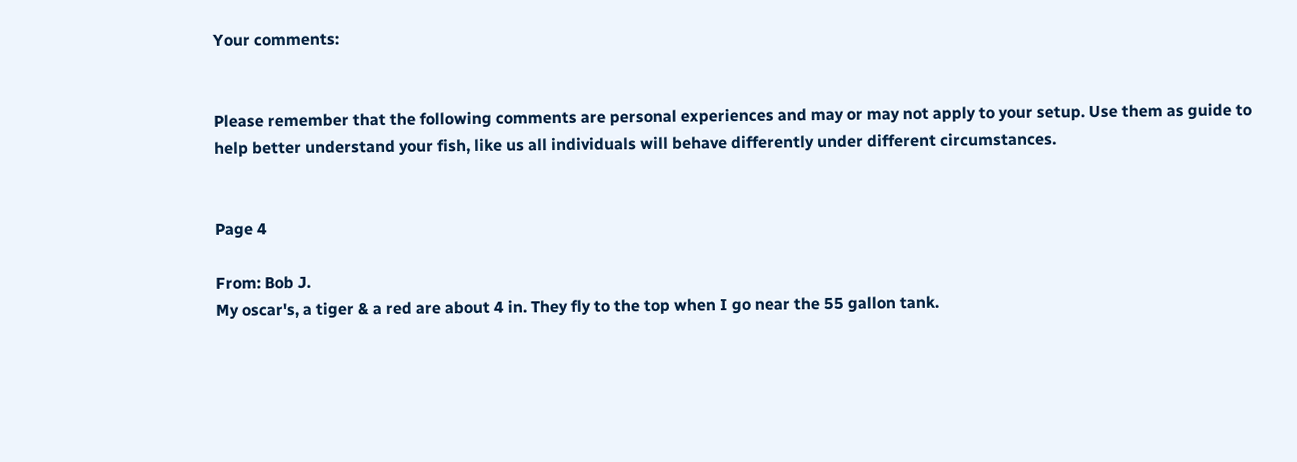Your comments:


Please remember that the following comments are personal experiences and may or may not apply to your setup. Use them as guide to help better understand your fish, like us all individuals will behave differently under different circumstances.


Page 4

From: Bob J.
My oscar's, a tiger & a red are about 4 in. They fly to the top when I go near the 55 gallon tank.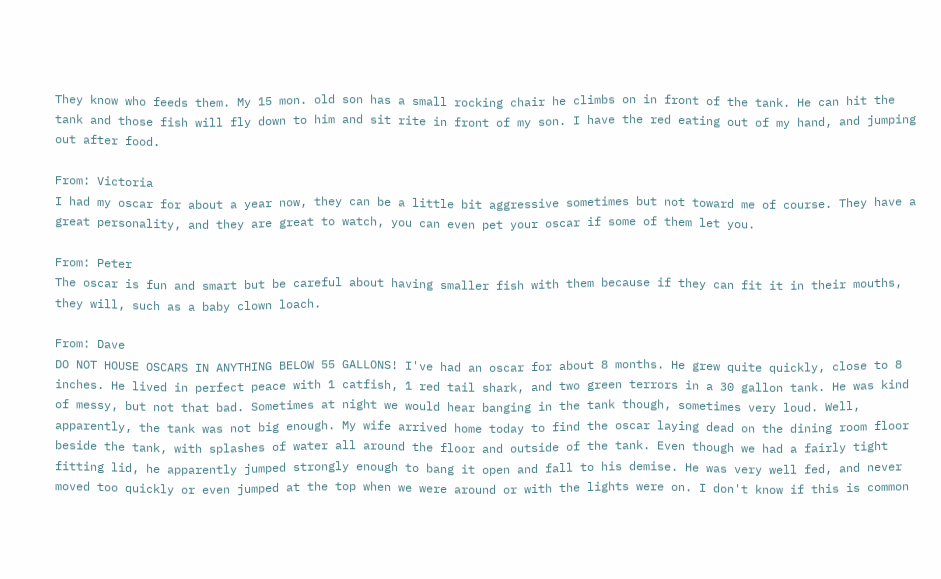They know who feeds them. My 15 mon. old son has a small rocking chair he climbs on in front of the tank. He can hit the tank and those fish will fly down to him and sit rite in front of my son. I have the red eating out of my hand, and jumping out after food.

From: Victoria
I had my oscar for about a year now, they can be a little bit aggressive sometimes but not toward me of course. They have a great personality, and they are great to watch, you can even pet your oscar if some of them let you.

From: Peter
The oscar is fun and smart but be careful about having smaller fish with them because if they can fit it in their mouths, they will, such as a baby clown loach.

From: Dave
DO NOT HOUSE OSCARS IN ANYTHING BELOW 55 GALLONS! I've had an oscar for about 8 months. He grew quite quickly, close to 8 inches. He lived in perfect peace with 1 catfish, 1 red tail shark, and two green terrors in a 30 gallon tank. He was kind of messy, but not that bad. Sometimes at night we would hear banging in the tank though, sometimes very loud. Well, apparently, the tank was not big enough. My wife arrived home today to find the oscar laying dead on the dining room floor beside the tank, with splashes of water all around the floor and outside of the tank. Even though we had a fairly tight fitting lid, he apparently jumped strongly enough to bang it open and fall to his demise. He was very well fed, and never moved too quickly or even jumped at the top when we were around or with the lights were on. I don't know if this is common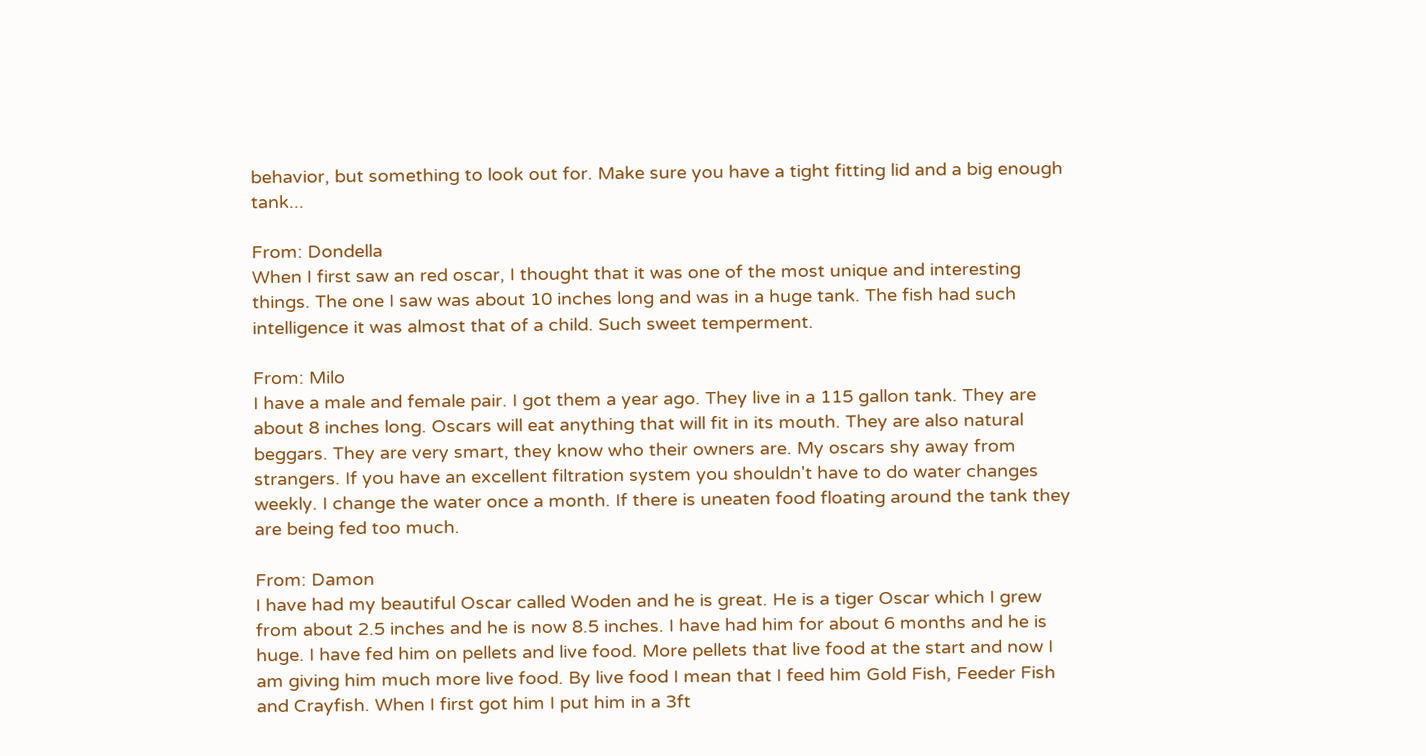behavior, but something to look out for. Make sure you have a tight fitting lid and a big enough tank...

From: Dondella
When I first saw an red oscar, I thought that it was one of the most unique and interesting things. The one I saw was about 10 inches long and was in a huge tank. The fish had such intelligence it was almost that of a child. Such sweet temperment.

From: Milo
I have a male and female pair. I got them a year ago. They live in a 115 gallon tank. They are about 8 inches long. Oscars will eat anything that will fit in its mouth. They are also natural beggars. They are very smart, they know who their owners are. My oscars shy away from strangers. If you have an excellent filtration system you shouldn't have to do water changes weekly. I change the water once a month. If there is uneaten food floating around the tank they are being fed too much.

From: Damon
I have had my beautiful Oscar called Woden and he is great. He is a tiger Oscar which I grew from about 2.5 inches and he is now 8.5 inches. I have had him for about 6 months and he is huge. I have fed him on pellets and live food. More pellets that live food at the start and now I am giving him much more live food. By live food I mean that I feed him Gold Fish, Feeder Fish and Crayfish. When I first got him I put him in a 3ft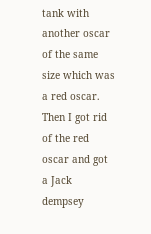tank with another oscar of the same size which was a red oscar. Then I got rid of the red oscar and got a Jack dempsey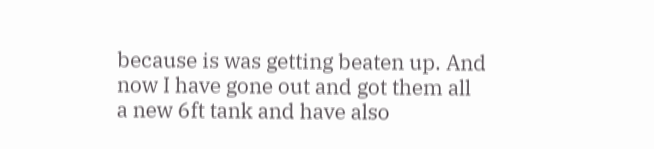because is was getting beaten up. And now I have gone out and got them all a new 6ft tank and have also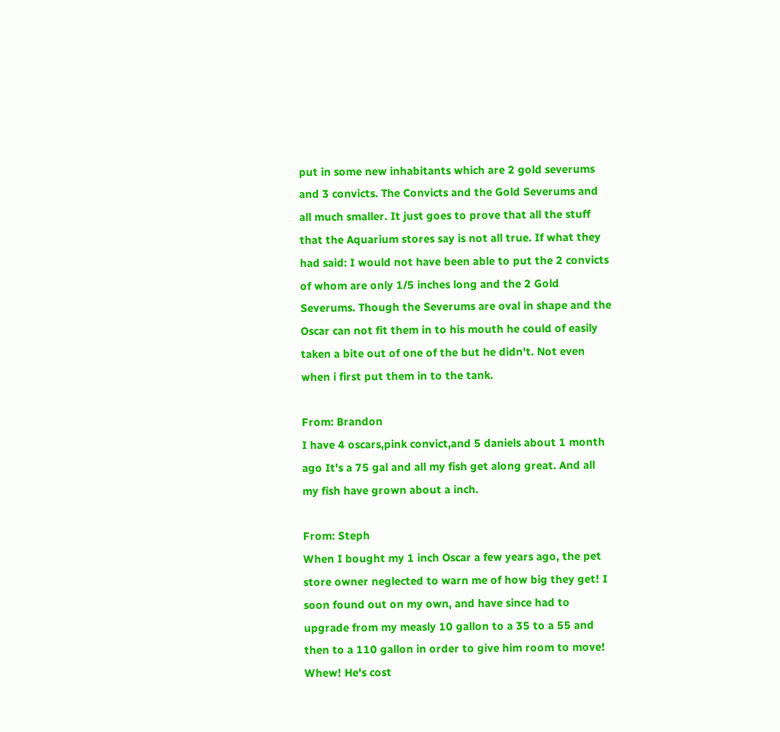put in some new inhabitants which are 2 gold severums and 3 convicts. The Convicts and the Gold Severums and all much smaller. It just goes to prove that all the stuff that the Aquarium stores say is not all true. If what they had said: I would not have been able to put the 2 convicts of whom are only 1/5 inches long and the 2 Gold Severums. Though the Severums are oval in shape and the Oscar can not fit them in to his mouth he could of easily taken a bite out of one of the but he didn't. Not even when i first put them in to the tank.

From: Brandon
I have 4 oscars,pink convict,and 5 daniels about 1 month ago It's a 75 gal and all my fish get along great. And all my fish have grown about a inch.

From: Steph
When I bought my 1 inch Oscar a few years ago, the pet store owner neglected to warn me of how big they get! I soon found out on my own, and have since had to upgrade from my measly 10 gallon to a 35 to a 55 and then to a 110 gallon in order to give him room to move! Whew! He's cost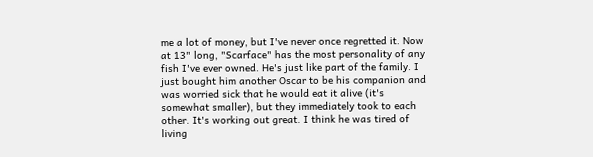me a lot of money, but I've never once regretted it. Now at 13" long, "Scarface" has the most personality of any fish I've ever owned. He's just like part of the family. I just bought him another Oscar to be his companion and was worried sick that he would eat it alive (it's somewhat smaller), but they immediately took to each other. It's working out great. I think he was tired of living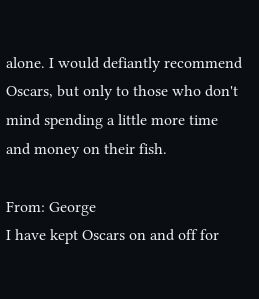alone. I would defiantly recommend Oscars, but only to those who don't mind spending a little more time and money on their fish.

From: George
I have kept Oscars on and off for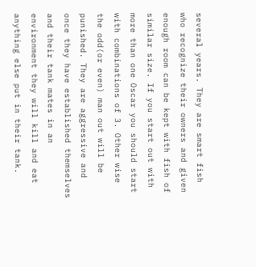several years. They are smart fish who recognize their owners and given enough room can be kept with fish of similar size. If you start out with more than one Oscar you should start with combinations of 3. Other wise the odd(or even) man out will be punished. They are aggressive and once they have established themselves and their tank mates in an environment they will kill and eat anything else put in their tank.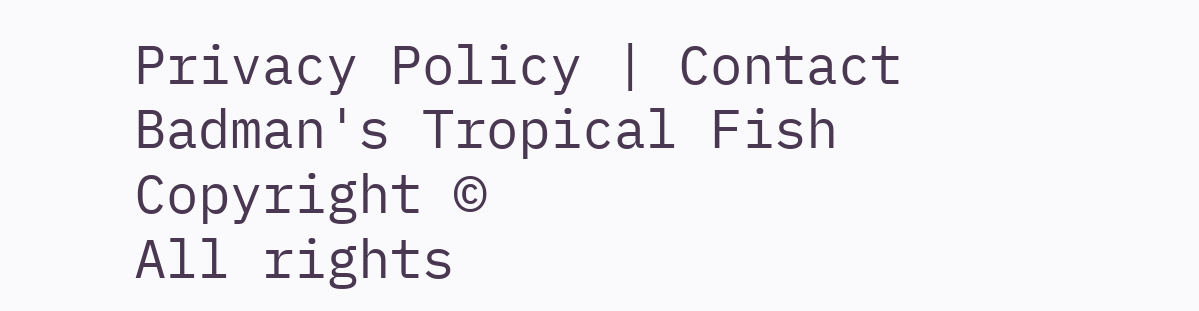Privacy Policy | Contact Badman's Tropical Fish
Copyright ©
All rights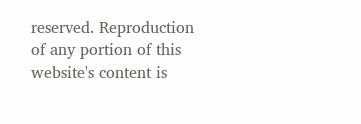reserved. Reproduction of any portion of this website's content is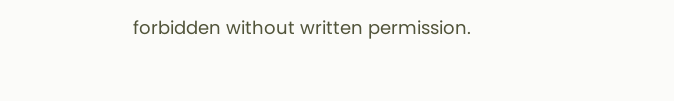forbidden without written permission.